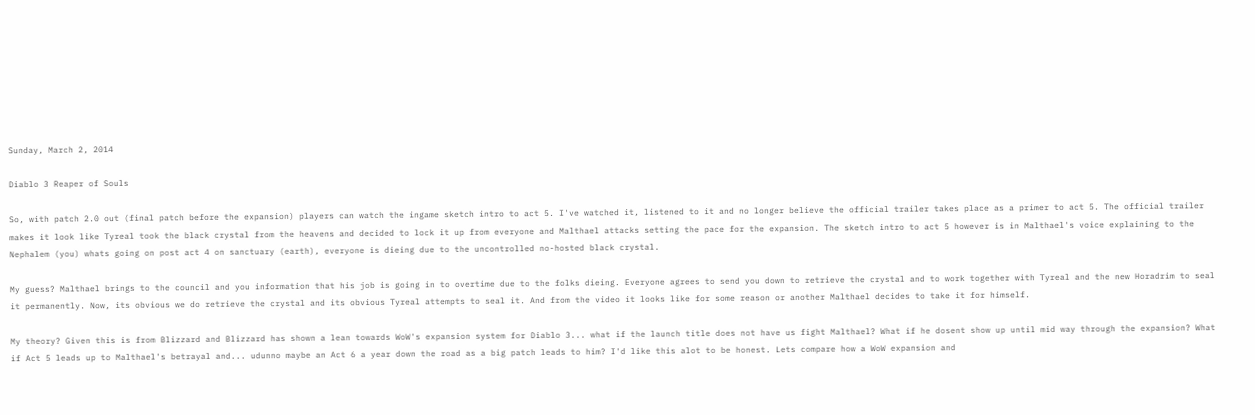Sunday, March 2, 2014

Diablo 3 Reaper of Souls

So, with patch 2.0 out (final patch before the expansion) players can watch the ingame sketch intro to act 5. I've watched it, listened to it and no longer believe the official trailer takes place as a primer to act 5. The official trailer makes it look like Tyreal took the black crystal from the heavens and decided to lock it up from everyone and Malthael attacks setting the pace for the expansion. The sketch intro to act 5 however is in Malthael's voice explaining to the Nephalem (you) whats going on post act 4 on sanctuary (earth), everyone is dieing due to the uncontrolled no-hosted black crystal.

My guess? Malthael brings to the council and you information that his job is going in to overtime due to the folks dieing. Everyone agrees to send you down to retrieve the crystal and to work together with Tyreal and the new Horadrim to seal it permanently. Now, its obvious we do retrieve the crystal and its obvious Tyreal attempts to seal it. And from the video it looks like for some reason or another Malthael decides to take it for himself.

My theory? Given this is from Blizzard and Blizzard has shown a lean towards WoW's expansion system for Diablo 3... what if the launch title does not have us fight Malthael? What if he dosent show up until mid way through the expansion? What if Act 5 leads up to Malthael's betrayal and... udunno maybe an Act 6 a year down the road as a big patch leads to him? I'd like this alot to be honest. Lets compare how a WoW expansion and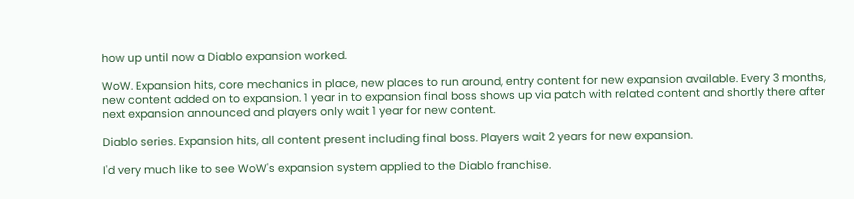how up until now a Diablo expansion worked.

WoW. Expansion hits, core mechanics in place, new places to run around, entry content for new expansion available. Every 3 months, new content added on to expansion. 1 year in to expansion final boss shows up via patch with related content and shortly there after next expansion announced and players only wait 1 year for new content.

Diablo series. Expansion hits, all content present including final boss. Players wait 2 years for new expansion.

I'd very much like to see WoW's expansion system applied to the Diablo franchise.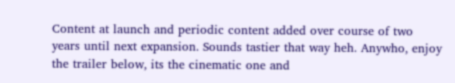Content at launch and periodic content added over course of two years until next expansion. Sounds tastier that way heh. Anywho, enjoy the trailer below, its the cinematic one and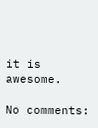it is awesome.

No comments: